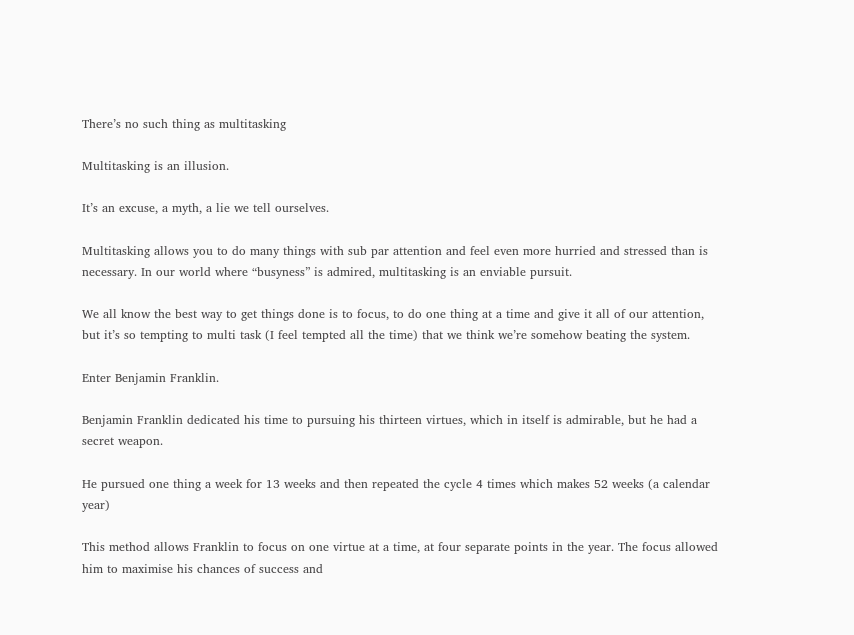There’s no such thing as multitasking

Multitasking is an illusion.

It’s an excuse, a myth, a lie we tell ourselves.

Multitasking allows you to do many things with sub par attention and feel even more hurried and stressed than is necessary. In our world where “busyness” is admired, multitasking is an enviable pursuit.

We all know the best way to get things done is to focus, to do one thing at a time and give it all of our attention, but it’s so tempting to multi task (I feel tempted all the time) that we think we’re somehow beating the system.

Enter Benjamin Franklin.

Benjamin Franklin dedicated his time to pursuing his thirteen virtues, which in itself is admirable, but he had a secret weapon.

He pursued one thing a week for 13 weeks and then repeated the cycle 4 times which makes 52 weeks (a calendar year)

This method allows Franklin to focus on one virtue at a time, at four separate points in the year. The focus allowed him to maximise his chances of success and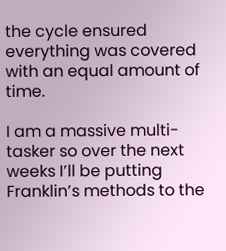the cycle ensured everything was covered with an equal amount of time.

I am a massive multi-tasker so over the next weeks I’ll be putting Franklin’s methods to the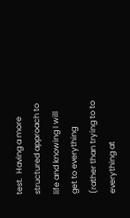test.  Having a more structured approach to life and knowing I will get to everything (rather than trying to to everything at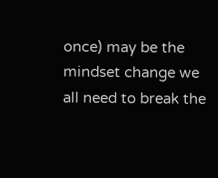once) may be the mindset change we all need to break the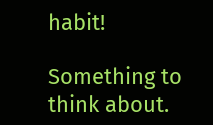habit!

Something to think about.